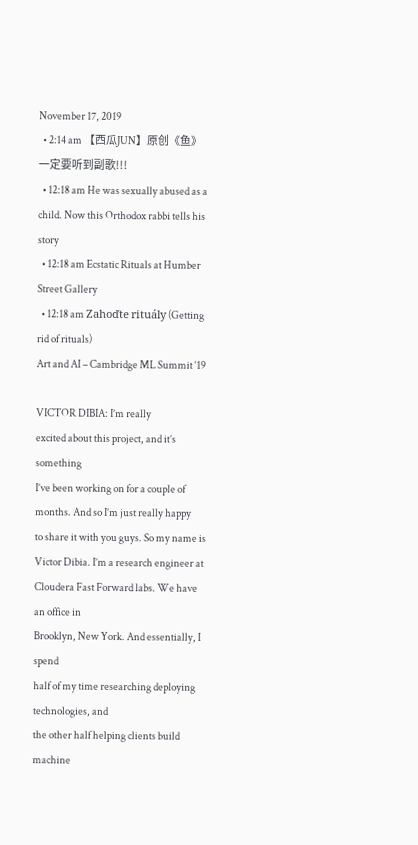November 17, 2019
  • 2:14 am 【西瓜JUN】原创《鱼》 一定要听到副歌!!!
  • 12:18 am He was sexually abused as a child. Now this Orthodox rabbi tells his story
  • 12:18 am Ecstatic Rituals at Humber Street Gallery
  • 12:18 am Zahoďte rituály (Getting rid of rituals)
Art and AI – Cambridge ML Summit ‘19

VICTOR DIBIA: I’m really
excited about this project, and it’s something
I’ve been working on for a couple of months. And so I’m just really happy
to share it with you guys. So my name is Victor Dibia. I’m a research engineer at
Cloudera Fast Forward labs. We have an office in
Brooklyn, New York. And essentially, I spend
half of my time researching deploying technologies, and
the other half helping clients build machine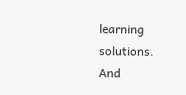learning solutions. And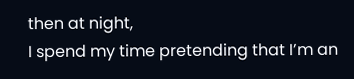then at night,
I spend my time pretending that I’m an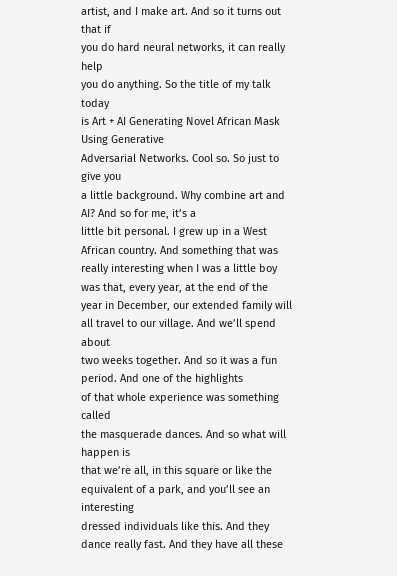artist, and I make art. And so it turns out that if
you do hard neural networks, it can really help
you do anything. So the title of my talk today
is Art + AI Generating Novel African Mask Using Generative
Adversarial Networks. Cool so. So just to give you
a little background. Why combine art and AI? And so for me, it’s a
little bit personal. I grew up in a West
African country. And something that was
really interesting when I was a little boy
was that, every year, at the end of the
year in December, our extended family will
all travel to our village. And we’ll spend about
two weeks together. And so it was a fun period. And one of the highlights
of that whole experience was something called
the masquerade dances. And so what will happen is
that we’re all, in this square or like the
equivalent of a park, and you’ll see an interesting
dressed individuals like this. And they dance really fast. And they have all these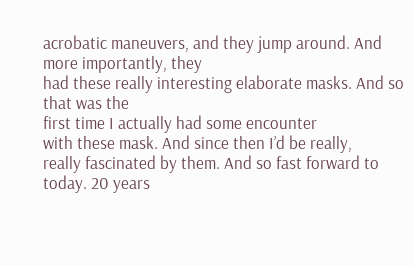acrobatic maneuvers, and they jump around. And more importantly, they
had these really interesting elaborate masks. And so that was the
first time I actually had some encounter
with these mask. And since then I’d be really,
really fascinated by them. And so fast forward to today. 20 years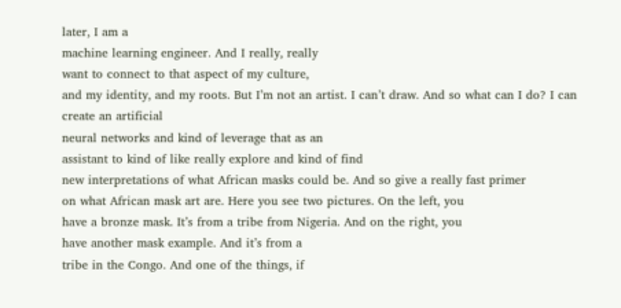later, I am a
machine learning engineer. And I really, really
want to connect to that aspect of my culture,
and my identity, and my roots. But I’m not an artist. I can’t draw. And so what can I do? I can create an artificial
neural networks and kind of leverage that as an
assistant to kind of like really explore and kind of find
new interpretations of what African masks could be. And so give a really fast primer
on what African mask art are. Here you see two pictures. On the left, you
have a bronze mask. It’s from a tribe from Nigeria. And on the right, you
have another mask example. And it’s from a
tribe in the Congo. And one of the things, if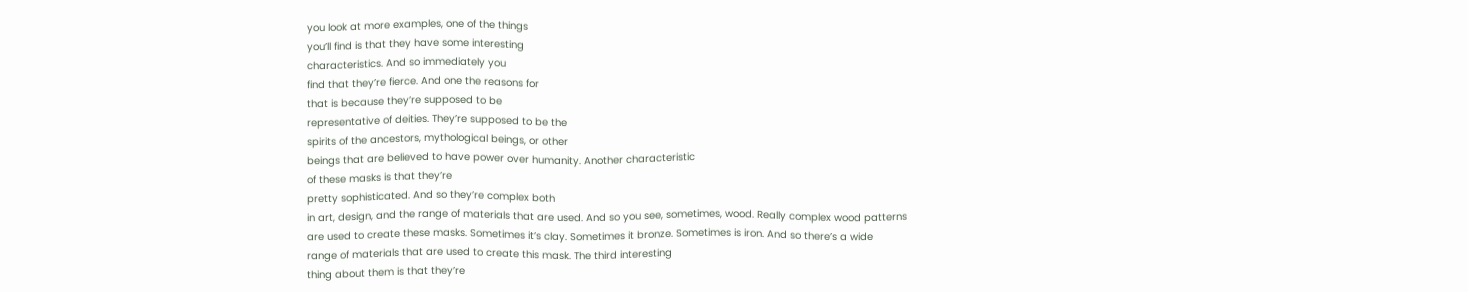you look at more examples, one of the things
you’ll find is that they have some interesting
characteristics. And so immediately you
find that they’re fierce. And one the reasons for
that is because they’re supposed to be
representative of deities. They’re supposed to be the
spirits of the ancestors, mythological beings, or other
beings that are believed to have power over humanity. Another characteristic
of these masks is that they’re
pretty sophisticated. And so they’re complex both
in art, design, and the range of materials that are used. And so you see, sometimes, wood. Really complex wood patterns
are used to create these masks. Sometimes it’s clay. Sometimes it bronze. Sometimes is iron. And so there’s a wide
range of materials that are used to create this mask. The third interesting
thing about them is that they’re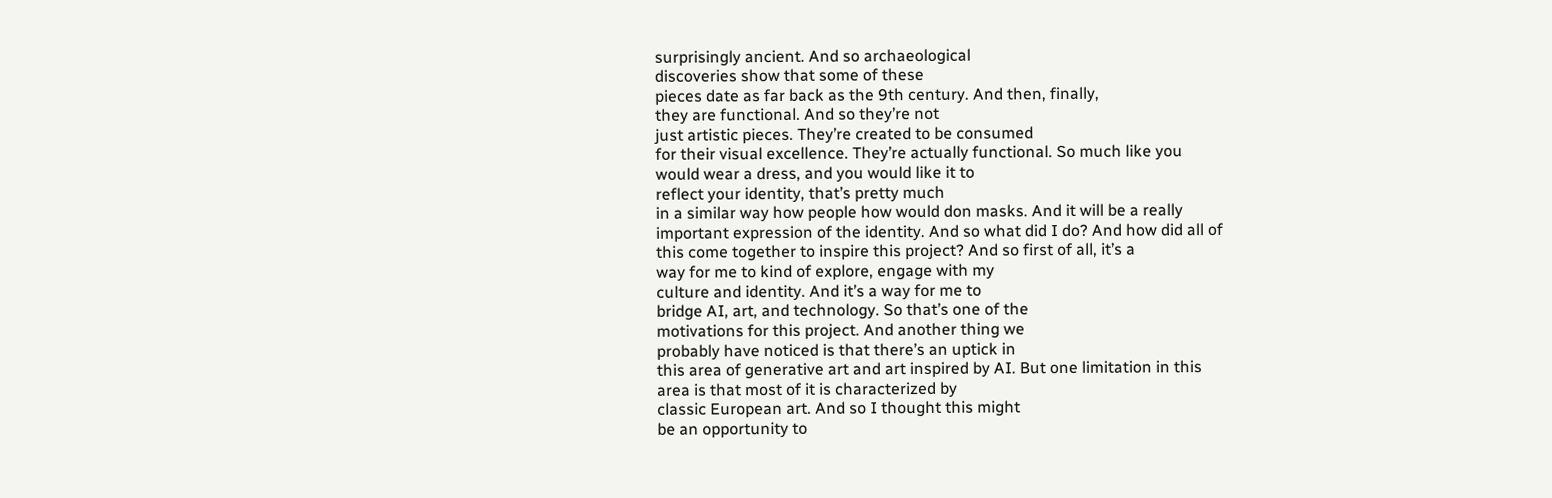surprisingly ancient. And so archaeological
discoveries show that some of these
pieces date as far back as the 9th century. And then, finally,
they are functional. And so they’re not
just artistic pieces. They’re created to be consumed
for their visual excellence. They’re actually functional. So much like you
would wear a dress, and you would like it to
reflect your identity, that’s pretty much
in a similar way how people how would don masks. And it will be a really
important expression of the identity. And so what did I do? And how did all of
this come together to inspire this project? And so first of all, it’s a
way for me to kind of explore, engage with my
culture and identity. And it’s a way for me to
bridge AI, art, and technology. So that’s one of the
motivations for this project. And another thing we
probably have noticed is that there’s an uptick in
this area of generative art and art inspired by AI. But one limitation in this
area is that most of it is characterized by
classic European art. And so I thought this might
be an opportunity to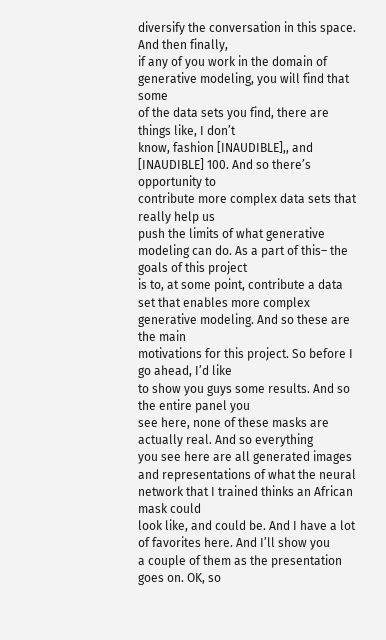diversify the conversation in this space. And then finally,
if any of you work in the domain of
generative modeling, you will find that some
of the data sets you find, there are things like, I don’t
know, fashion [INAUDIBLE],, and [INAUDIBLE] 100. And so there’s opportunity to
contribute more complex data sets that really help us
push the limits of what generative modeling can do. As a part of this– the goals of this project
is to, at some point, contribute a data
set that enables more complex generative modeling. And so these are the main
motivations for this project. So before I go ahead, I’d like
to show you guys some results. And so the entire panel you
see here, none of these masks are actually real. And so everything
you see here are all generated images
and representations of what the neural
network that I trained thinks an African mask could
look like, and could be. And I have a lot
of favorites here. And I’ll show you
a couple of them as the presentation goes on. OK, so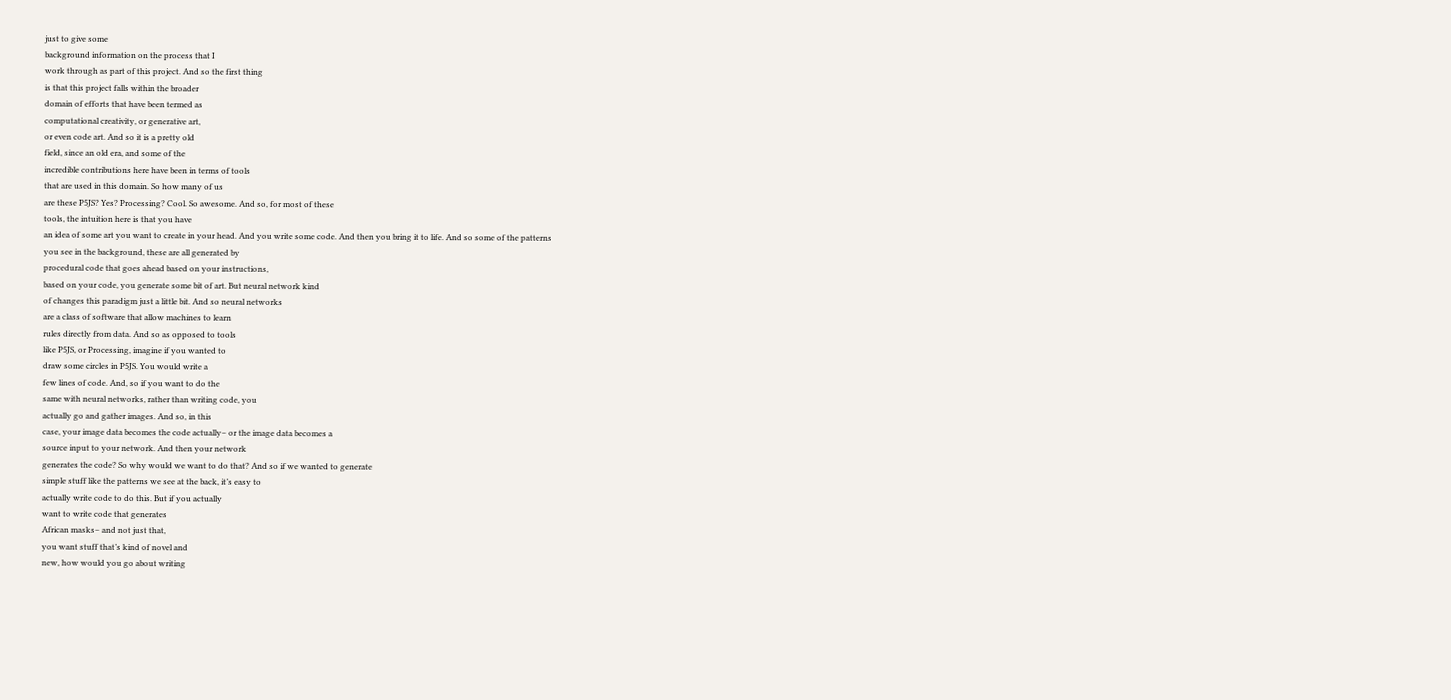just to give some
background information on the process that I
work through as part of this project. And so the first thing
is that this project falls within the broader
domain of efforts that have been termed as
computational creativity, or generative art,
or even code art. And so it is a pretty old
field, since an old era, and some of the
incredible contributions here have been in terms of tools
that are used in this domain. So how many of us
are these P5JS? Yes? Processing? Cool. So awesome. And so, for most of these
tools, the intuition here is that you have
an idea of some art you want to create in your head. And you write some code. And then you bring it to life. And so some of the patterns
you see in the background, these are all generated by
procedural code that goes ahead based on your instructions,
based on your code, you generate some bit of art. But neural network kind
of changes this paradigm just a little bit. And so neural networks
are a class of software that allow machines to learn
rules directly from data. And so as opposed to tools
like P5JS, or Processing, imagine if you wanted to
draw some circles in P5JS. You would write a
few lines of code. And, so if you want to do the
same with neural networks, rather than writing code, you
actually go and gather images. And so, in this
case, your image data becomes the code actually– or the image data becomes a
source input to your network. And then your network
generates the code? So why would we want to do that? And so if we wanted to generate
simple stuff like the patterns we see at the back, it’s easy to
actually write code to do this. But if you actually
want to write code that generates
African masks– and not just that,
you want stuff that’s kind of novel and
new, how would you go about writing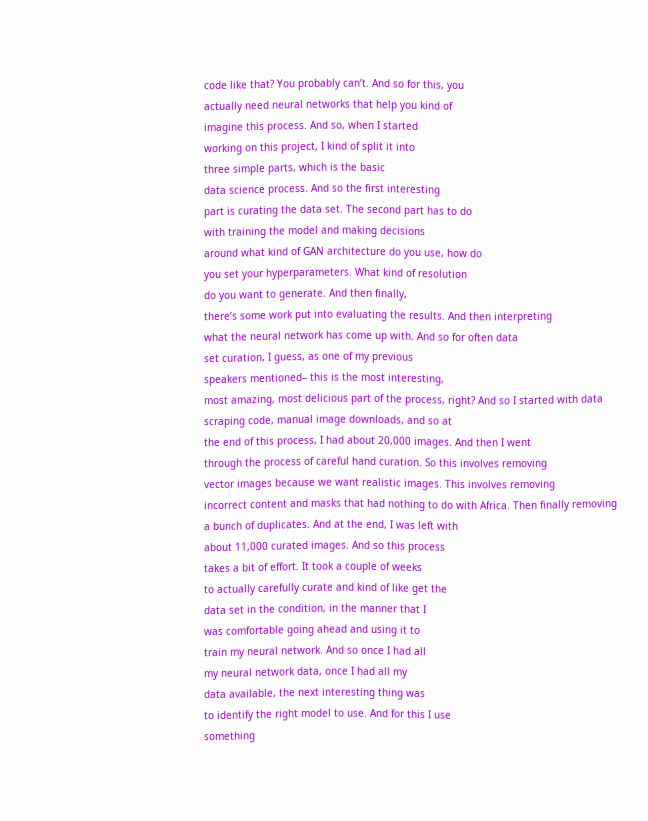code like that? You probably can’t. And so for this, you
actually need neural networks that help you kind of
imagine this process. And so, when I started
working on this project, I kind of split it into
three simple parts, which is the basic
data science process. And so the first interesting
part is curating the data set. The second part has to do
with training the model and making decisions
around what kind of GAN architecture do you use, how do
you set your hyperparameters. What kind of resolution
do you want to generate. And then finally,
there’s some work put into evaluating the results. And then interpreting
what the neural network has come up with. And so for often data
set curation, I guess, as one of my previous
speakers mentioned– this is the most interesting,
most amazing, most delicious part of the process, right? And so I started with data
scraping code, manual image downloads, and so at
the end of this process, I had about 20,000 images. And then I went
through the process of careful hand curation. So this involves removing
vector images because we want realistic images. This involves removing
incorrect content and masks that had nothing to do with Africa. Then finally removing
a bunch of duplicates. And at the end, I was left with
about 11,000 curated images. And so this process
takes a bit of effort. It took a couple of weeks
to actually carefully curate and kind of like get the
data set in the condition, in the manner that I
was comfortable going ahead and using it to
train my neural network. And so once I had all
my neural network data, once I had all my
data available, the next interesting thing was
to identify the right model to use. And for this I use
something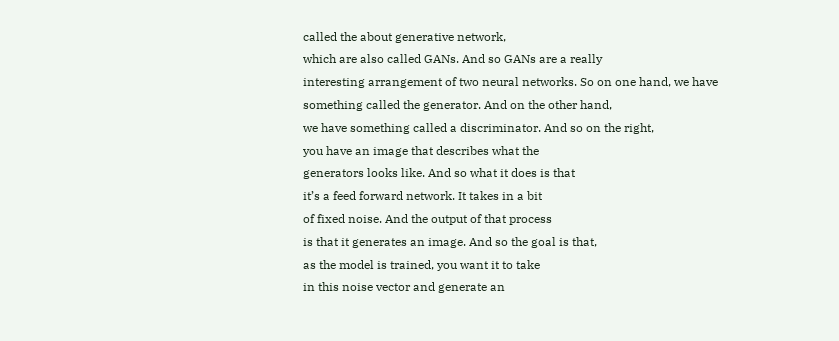called the about generative network,
which are also called GANs. And so GANs are a really
interesting arrangement of two neural networks. So on one hand, we have
something called the generator. And on the other hand,
we have something called a discriminator. And so on the right,
you have an image that describes what the
generators looks like. And so what it does is that
it’s a feed forward network. It takes in a bit
of fixed noise. And the output of that process
is that it generates an image. And so the goal is that,
as the model is trained, you want it to take
in this noise vector and generate an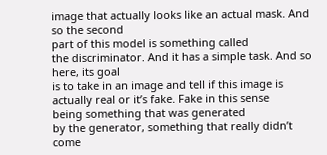image that actually looks like an actual mask. And so the second
part of this model is something called
the discriminator. And it has a simple task. And so here, its goal
is to take in an image and tell if this image is
actually real or it’s fake. Fake in this sense
being something that was generated
by the generator, something that really didn’t
come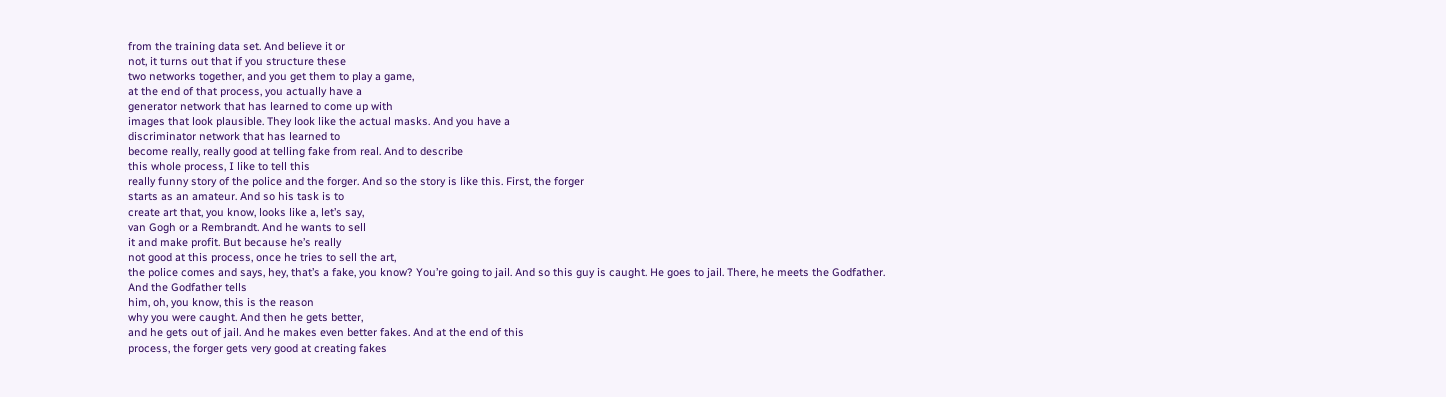from the training data set. And believe it or
not, it turns out that if you structure these
two networks together, and you get them to play a game,
at the end of that process, you actually have a
generator network that has learned to come up with
images that look plausible. They look like the actual masks. And you have a
discriminator network that has learned to
become really, really good at telling fake from real. And to describe
this whole process, I like to tell this
really funny story of the police and the forger. And so the story is like this. First, the forger
starts as an amateur. And so his task is to
create art that, you know, looks like a, let’s say,
van Gogh or a Rembrandt. And he wants to sell
it and make profit. But because he’s really
not good at this process, once he tries to sell the art,
the police comes and says, hey, that’s a fake, you know? You’re going to jail. And so this guy is caught. He goes to jail. There, he meets the Godfather. And the Godfather tells
him, oh, you know, this is the reason
why you were caught. And then he gets better,
and he gets out of jail. And he makes even better fakes. And at the end of this
process, the forger gets very good at creating fakes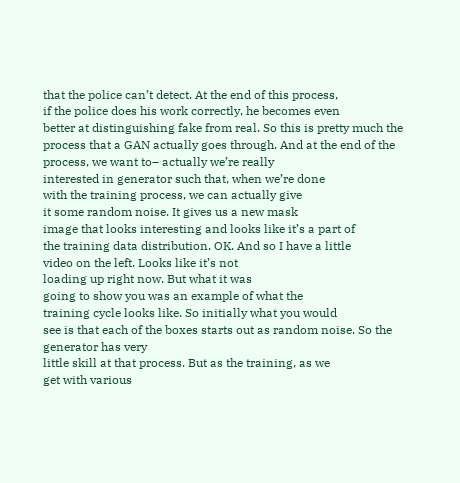that the police can’t detect. At the end of this process,
if the police does his work correctly, he becomes even
better at distinguishing fake from real. So this is pretty much the
process that a GAN actually goes through. And at the end of the
process, we want to– actually we’re really
interested in generator such that, when we’re done
with the training process, we can actually give
it some random noise. It gives us a new mask
image that looks interesting and looks like it’s a part of
the training data distribution. OK. And so I have a little
video on the left. Looks like it’s not
loading up right now. But what it was
going to show you was an example of what the
training cycle looks like. So initially what you would
see is that each of the boxes starts out as random noise. So the generator has very
little skill at that process. But as the training, as we
get with various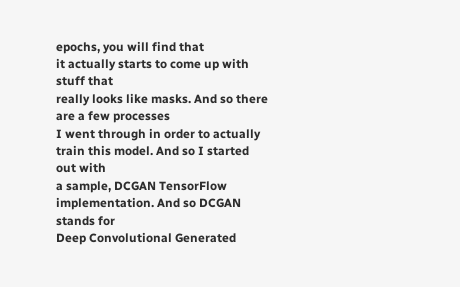epochs, you will find that
it actually starts to come up with stuff that
really looks like masks. And so there are a few processes
I went through in order to actually train this model. And so I started out with
a sample, DCGAN TensorFlow implementation. And so DCGAN stands for
Deep Convolutional Generated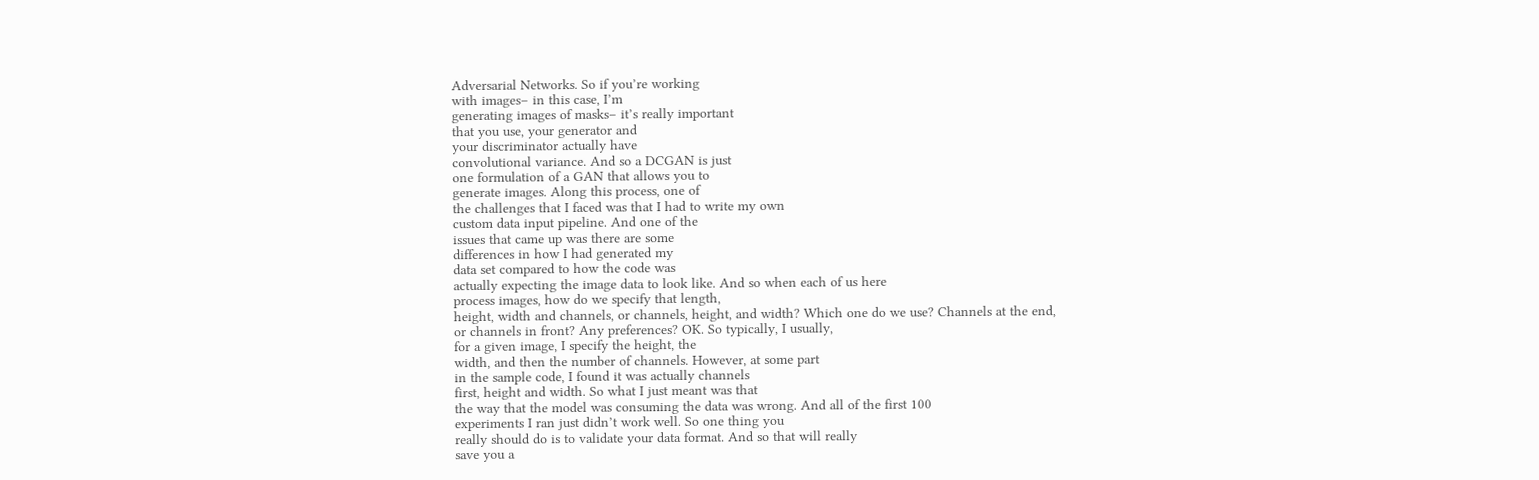Adversarial Networks. So if you’re working
with images– in this case, I’m
generating images of masks– it’s really important
that you use, your generator and
your discriminator actually have
convolutional variance. And so a DCGAN is just
one formulation of a GAN that allows you to
generate images. Along this process, one of
the challenges that I faced was that I had to write my own
custom data input pipeline. And one of the
issues that came up was there are some
differences in how I had generated my
data set compared to how the code was
actually expecting the image data to look like. And so when each of us here
process images, how do we specify that length,
height, width and channels, or channels, height, and width? Which one do we use? Channels at the end,
or channels in front? Any preferences? OK. So typically, I usually,
for a given image, I specify the height, the
width, and then the number of channels. However, at some part
in the sample code, I found it was actually channels
first, height and width. So what I just meant was that
the way that the model was consuming the data was wrong. And all of the first 100
experiments I ran just didn’t work well. So one thing you
really should do is to validate your data format. And so that will really
save you a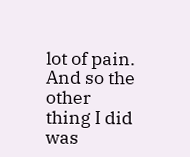lot of pain. And so the other thing I did was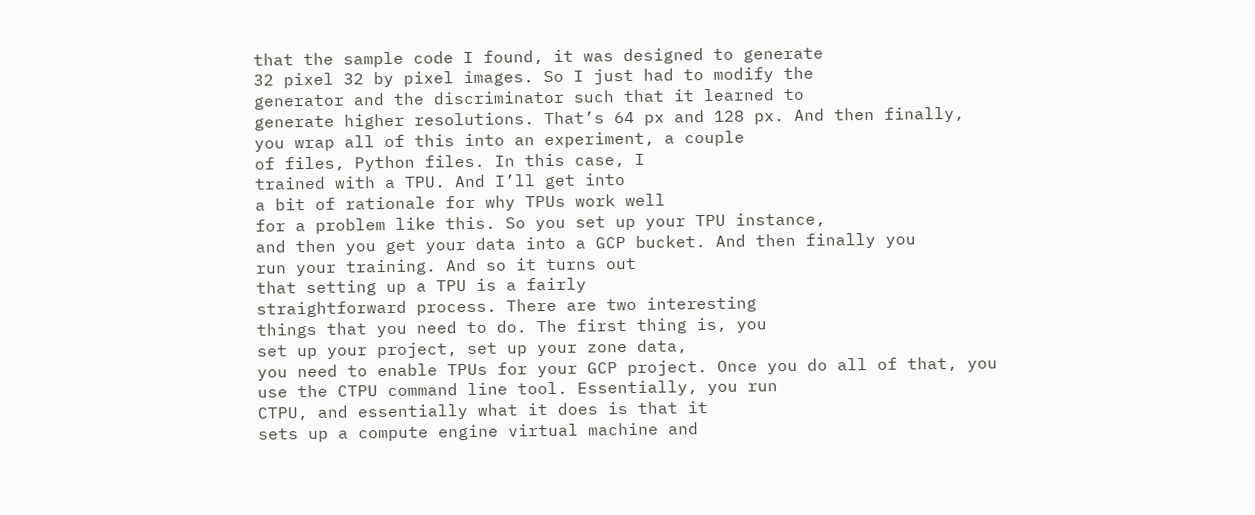that the sample code I found, it was designed to generate
32 pixel 32 by pixel images. So I just had to modify the
generator and the discriminator such that it learned to
generate higher resolutions. That’s 64 px and 128 px. And then finally,
you wrap all of this into an experiment, a couple
of files, Python files. In this case, I
trained with a TPU. And I’ll get into
a bit of rationale for why TPUs work well
for a problem like this. So you set up your TPU instance,
and then you get your data into a GCP bucket. And then finally you
run your training. And so it turns out
that setting up a TPU is a fairly
straightforward process. There are two interesting
things that you need to do. The first thing is, you
set up your project, set up your zone data,
you need to enable TPUs for your GCP project. Once you do all of that, you
use the CTPU command line tool. Essentially, you run
CTPU, and essentially what it does is that it
sets up a compute engine virtual machine and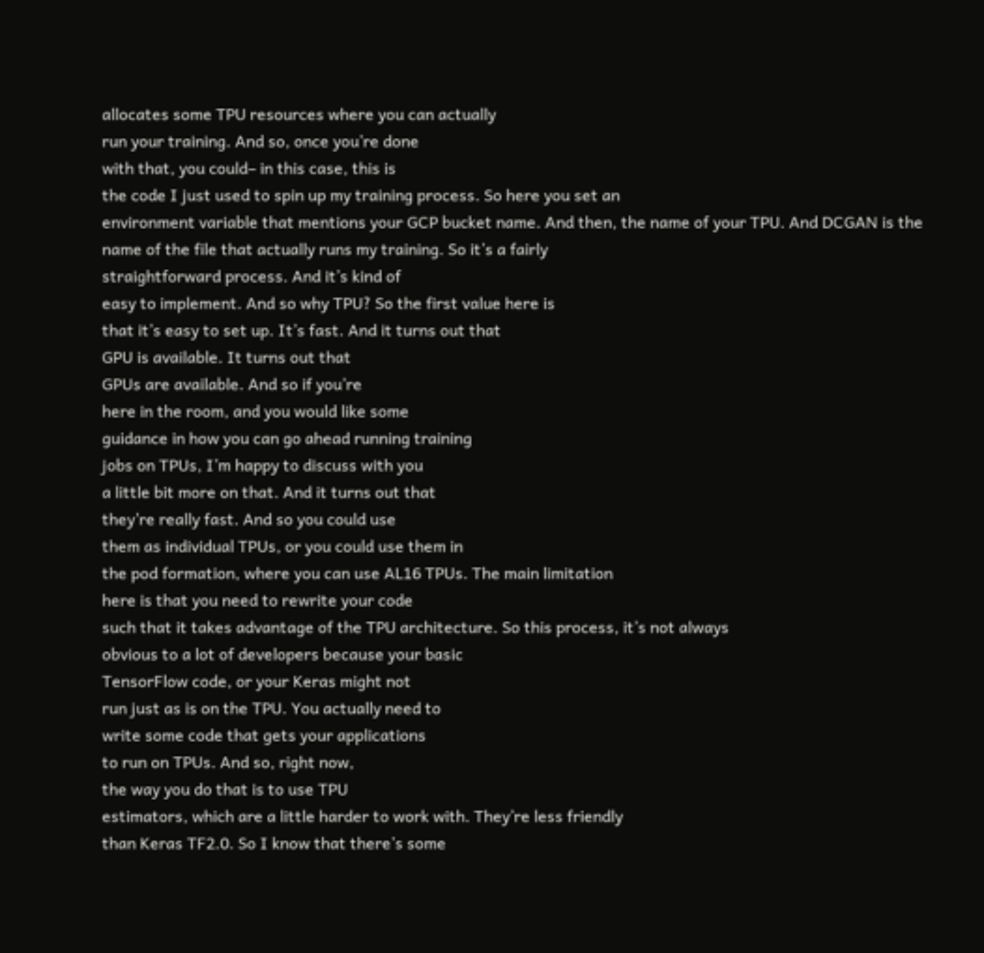allocates some TPU resources where you can actually
run your training. And so, once you’re done
with that, you could– in this case, this is
the code I just used to spin up my training process. So here you set an
environment variable that mentions your GCP bucket name. And then, the name of your TPU. And DCGAN is the
name of the file that actually runs my training. So it’s a fairly
straightforward process. And it’s kind of
easy to implement. And so why TPU? So the first value here is
that it’s easy to set up. It’s fast. And it turns out that
GPU is available. It turns out that
GPUs are available. And so if you’re
here in the room, and you would like some
guidance in how you can go ahead running training
jobs on TPUs, I’m happy to discuss with you
a little bit more on that. And it turns out that
they’re really fast. And so you could use
them as individual TPUs, or you could use them in
the pod formation, where you can use AL16 TPUs. The main limitation
here is that you need to rewrite your code
such that it takes advantage of the TPU architecture. So this process, it’s not always
obvious to a lot of developers because your basic
TensorFlow code, or your Keras might not
run just as is on the TPU. You actually need to
write some code that gets your applications
to run on TPUs. And so, right now,
the way you do that is to use TPU
estimators, which are a little harder to work with. They’re less friendly
than Keras TF2.0. So I know that there’s some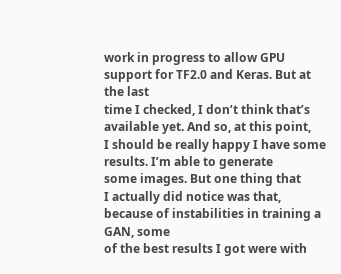work in progress to allow GPU support for TF2.0 and Keras. But at the last
time I checked, I don’t think that’s
available yet. And so, at this point,
I should be really happy I have some results. I’m able to generate
some images. But one thing that
I actually did notice was that,
because of instabilities in training a GAN, some
of the best results I got were with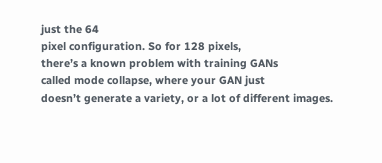just the 64
pixel configuration. So for 128 pixels,
there’s a known problem with training GANs
called mode collapse, where your GAN just
doesn’t generate a variety, or a lot of different images.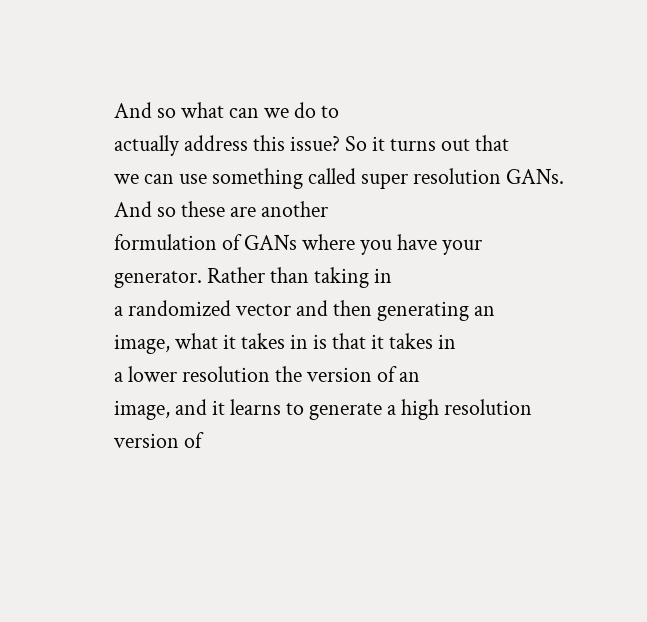And so what can we do to
actually address this issue? So it turns out that
we can use something called super resolution GANs. And so these are another
formulation of GANs where you have your generator. Rather than taking in
a randomized vector and then generating an
image, what it takes in is that it takes in
a lower resolution the version of an
image, and it learns to generate a high resolution
version of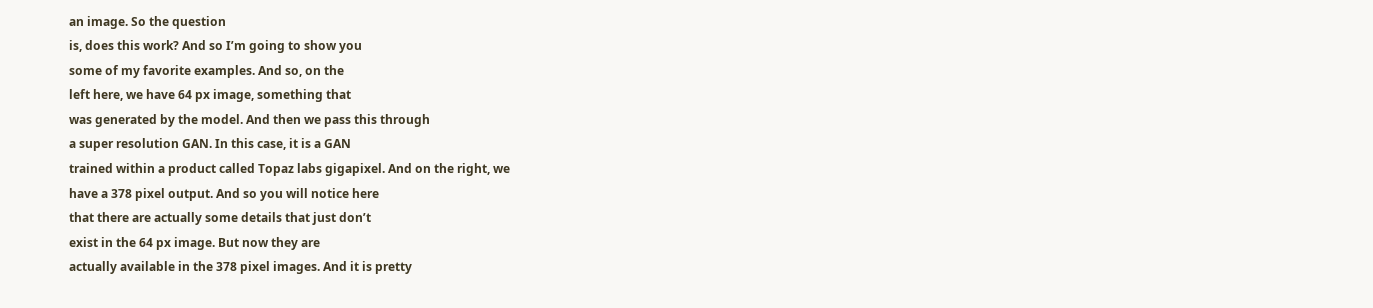an image. So the question
is, does this work? And so I’m going to show you
some of my favorite examples. And so, on the
left here, we have 64 px image, something that
was generated by the model. And then we pass this through
a super resolution GAN. In this case, it is a GAN
trained within a product called Topaz labs gigapixel. And on the right, we
have a 378 pixel output. And so you will notice here
that there are actually some details that just don’t
exist in the 64 px image. But now they are
actually available in the 378 pixel images. And it is pretty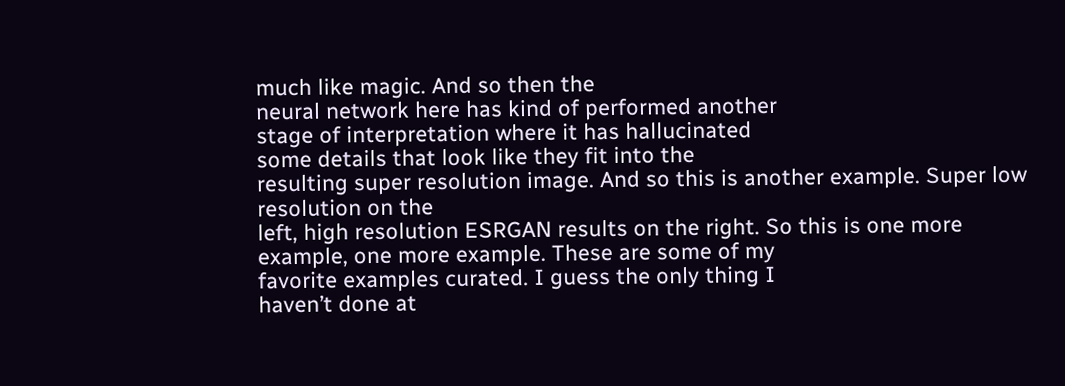much like magic. And so then the
neural network here has kind of performed another
stage of interpretation where it has hallucinated
some details that look like they fit into the
resulting super resolution image. And so this is another example. Super low resolution on the
left, high resolution ESRGAN results on the right. So this is one more
example, one more example. These are some of my
favorite examples curated. I guess the only thing I
haven’t done at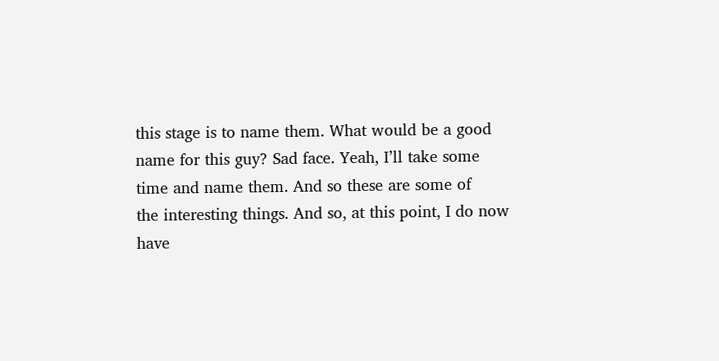this stage is to name them. What would be a good
name for this guy? Sad face. Yeah, I’ll take some
time and name them. And so these are some of
the interesting things. And so, at this point, I do now
have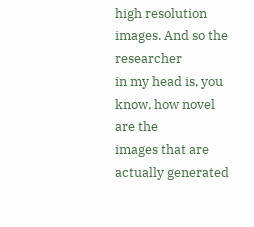high resolution images. And so the researcher
in my head is, you know, how novel are the
images that are actually generated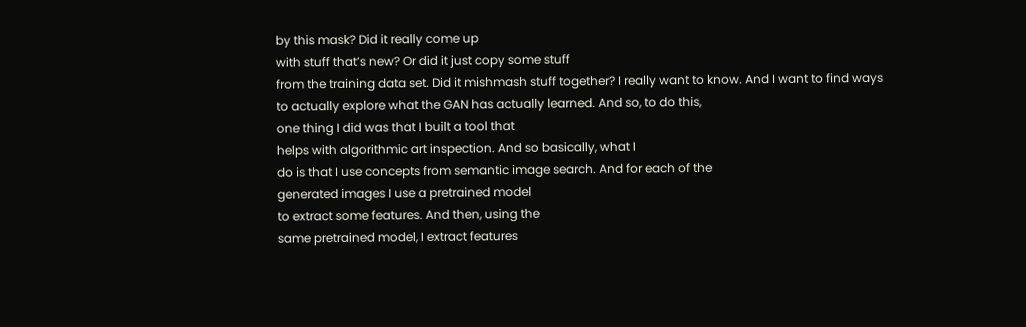by this mask? Did it really come up
with stuff that’s new? Or did it just copy some stuff
from the training data set. Did it mishmash stuff together? I really want to know. And I want to find ways
to actually explore what the GAN has actually learned. And so, to do this,
one thing I did was that I built a tool that
helps with algorithmic art inspection. And so basically, what I
do is that I use concepts from semantic image search. And for each of the
generated images I use a pretrained model
to extract some features. And then, using the
same pretrained model, I extract features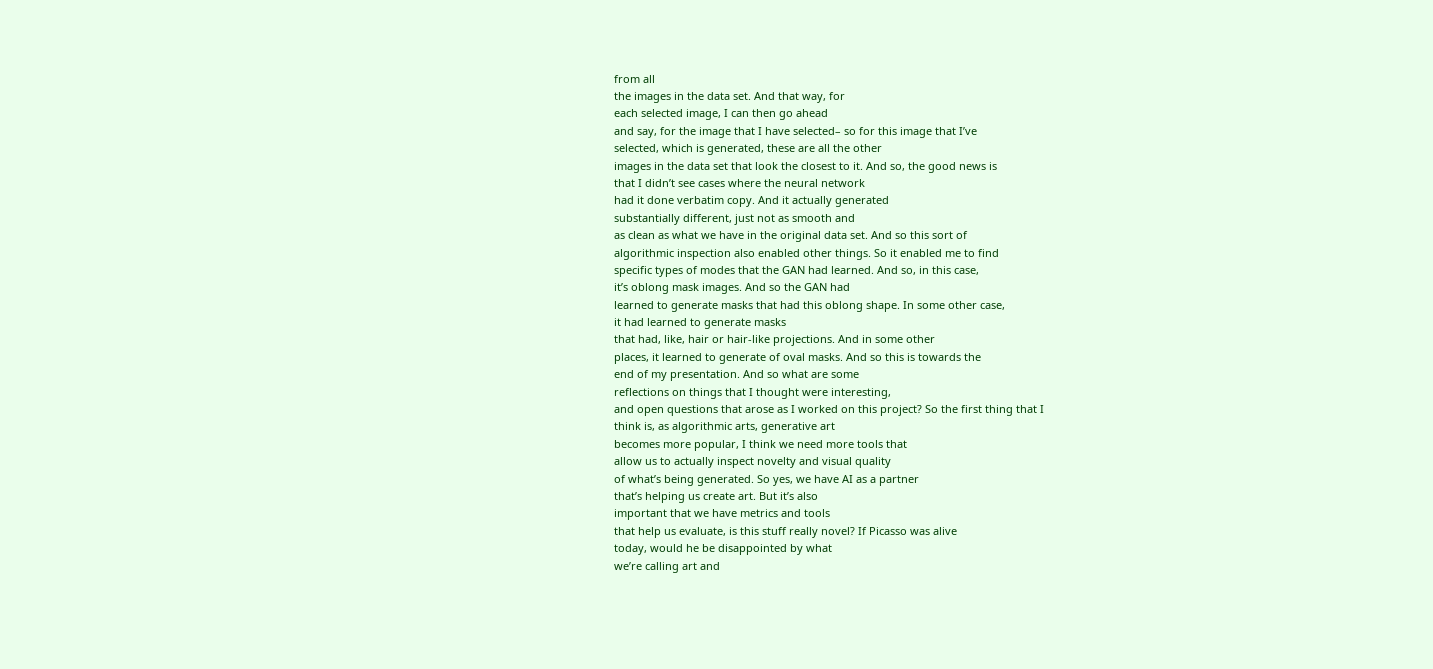from all
the images in the data set. And that way, for
each selected image, I can then go ahead
and say, for the image that I have selected– so for this image that I’ve
selected, which is generated, these are all the other
images in the data set that look the closest to it. And so, the good news is
that I didn’t see cases where the neural network
had it done verbatim copy. And it actually generated
substantially different, just not as smooth and
as clean as what we have in the original data set. And so this sort of
algorithmic inspection also enabled other things. So it enabled me to find
specific types of modes that the GAN had learned. And so, in this case,
it’s oblong mask images. And so the GAN had
learned to generate masks that had this oblong shape. In some other case,
it had learned to generate masks
that had, like, hair or hair-like projections. And in some other
places, it learned to generate of oval masks. And so this is towards the
end of my presentation. And so what are some
reflections on things that I thought were interesting,
and open questions that arose as I worked on this project? So the first thing that I
think is, as algorithmic arts, generative art
becomes more popular, I think we need more tools that
allow us to actually inspect novelty and visual quality
of what’s being generated. So yes, we have AI as a partner
that’s helping us create art. But it’s also
important that we have metrics and tools
that help us evaluate, is this stuff really novel? If Picasso was alive
today, would he be disappointed by what
we’re calling art and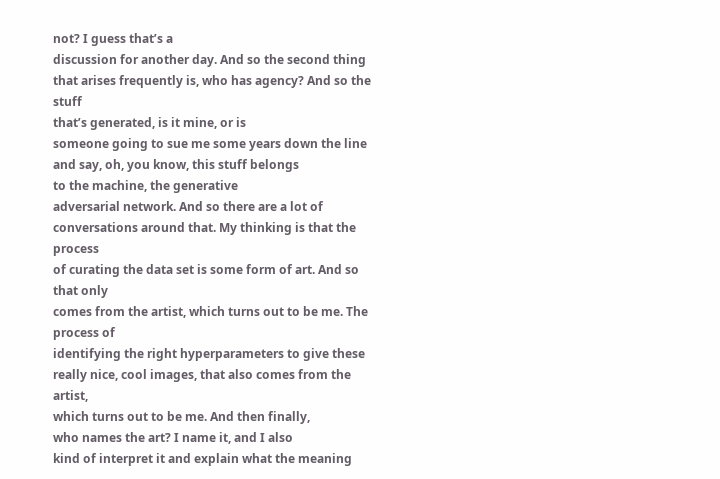not? I guess that’s a
discussion for another day. And so the second thing
that arises frequently is, who has agency? And so the stuff
that’s generated, is it mine, or is
someone going to sue me some years down the line
and say, oh, you know, this stuff belongs
to the machine, the generative
adversarial network. And so there are a lot of
conversations around that. My thinking is that the process
of curating the data set is some form of art. And so that only
comes from the artist, which turns out to be me. The process of
identifying the right hyperparameters to give these
really nice, cool images, that also comes from the artist,
which turns out to be me. And then finally,
who names the art? I name it, and I also
kind of interpret it and explain what the meaning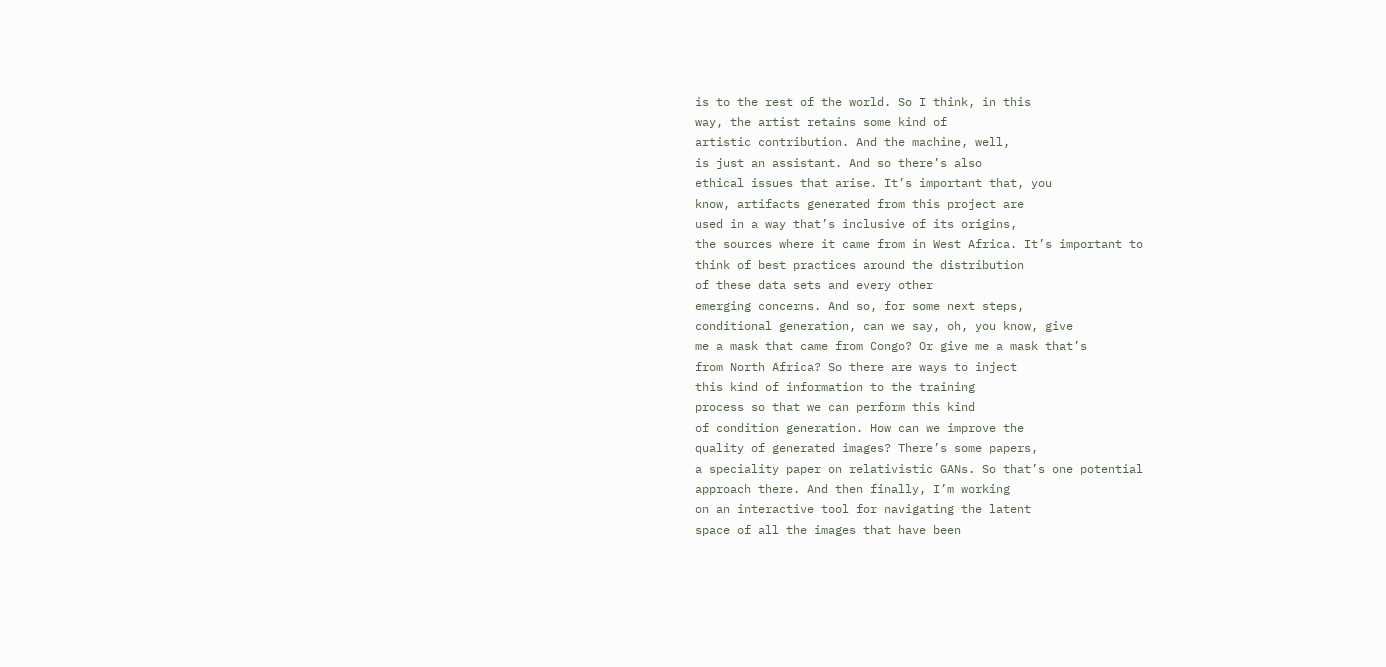is to the rest of the world. So I think, in this
way, the artist retains some kind of
artistic contribution. And the machine, well,
is just an assistant. And so there’s also
ethical issues that arise. It’s important that, you
know, artifacts generated from this project are
used in a way that’s inclusive of its origins,
the sources where it came from in West Africa. It’s important to
think of best practices around the distribution
of these data sets and every other
emerging concerns. And so, for some next steps,
conditional generation, can we say, oh, you know, give
me a mask that came from Congo? Or give me a mask that’s
from North Africa? So there are ways to inject
this kind of information to the training
process so that we can perform this kind
of condition generation. How can we improve the
quality of generated images? There’s some papers,
a speciality paper on relativistic GANs. So that’s one potential
approach there. And then finally, I’m working
on an interactive tool for navigating the latent
space of all the images that have been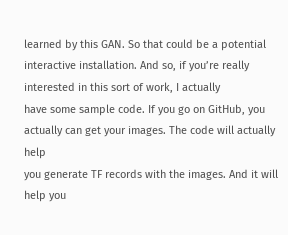learned by this GAN. So that could be a potential
interactive installation. And so, if you’re really
interested in this sort of work, I actually
have some sample code. If you go on GitHub, you
actually can get your images. The code will actually help
you generate TF records with the images. And it will help you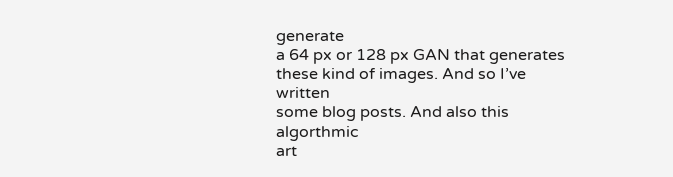generate
a 64 px or 128 px GAN that generates these kind of images. And so I’ve written
some blog posts. And also this algorthmic
art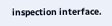inspection interface.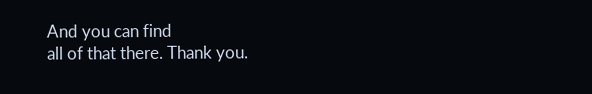And you can find
all of that there. Thank you.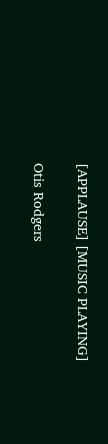[APPLAUSE] [MUSIC PLAYING]

Otis Rodgers